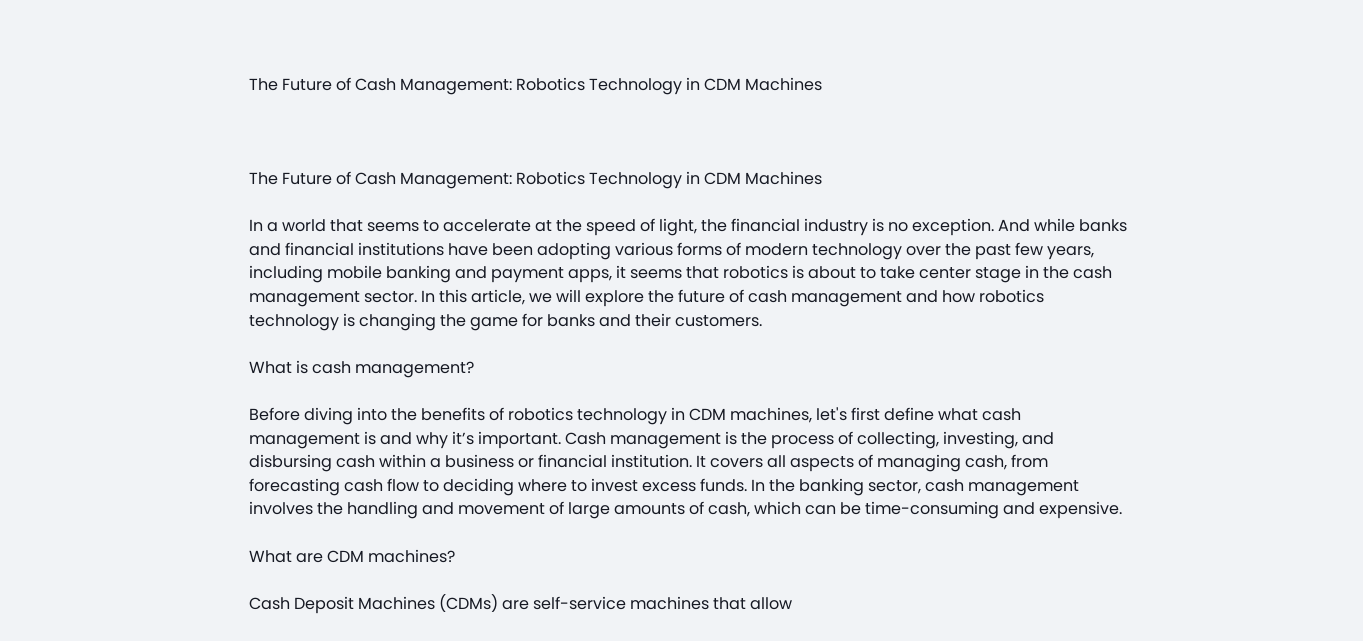The Future of Cash Management: Robotics Technology in CDM Machines



The Future of Cash Management: Robotics Technology in CDM Machines

In a world that seems to accelerate at the speed of light, the financial industry is no exception. And while banks and financial institutions have been adopting various forms of modern technology over the past few years, including mobile banking and payment apps, it seems that robotics is about to take center stage in the cash management sector. In this article, we will explore the future of cash management and how robotics technology is changing the game for banks and their customers.

What is cash management?

Before diving into the benefits of robotics technology in CDM machines, let's first define what cash management is and why it’s important. Cash management is the process of collecting, investing, and disbursing cash within a business or financial institution. It covers all aspects of managing cash, from forecasting cash flow to deciding where to invest excess funds. In the banking sector, cash management involves the handling and movement of large amounts of cash, which can be time-consuming and expensive.

What are CDM machines?

Cash Deposit Machines (CDMs) are self-service machines that allow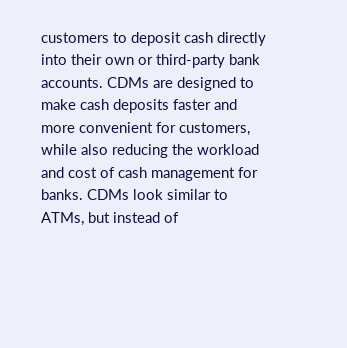customers to deposit cash directly into their own or third-party bank accounts. CDMs are designed to make cash deposits faster and more convenient for customers, while also reducing the workload and cost of cash management for banks. CDMs look similar to ATMs, but instead of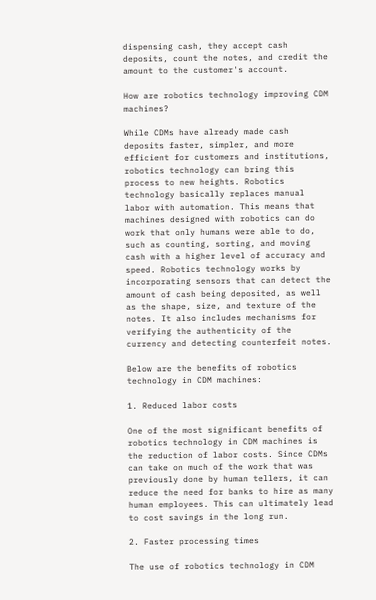dispensing cash, they accept cash deposits, count the notes, and credit the amount to the customer's account.

How are robotics technology improving CDM machines?

While CDMs have already made cash deposits faster, simpler, and more efficient for customers and institutions, robotics technology can bring this process to new heights. Robotics technology basically replaces manual labor with automation. This means that machines designed with robotics can do work that only humans were able to do, such as counting, sorting, and moving cash with a higher level of accuracy and speed. Robotics technology works by incorporating sensors that can detect the amount of cash being deposited, as well as the shape, size, and texture of the notes. It also includes mechanisms for verifying the authenticity of the currency and detecting counterfeit notes.

Below are the benefits of robotics technology in CDM machines:

1. Reduced labor costs

One of the most significant benefits of robotics technology in CDM machines is the reduction of labor costs. Since CDMs can take on much of the work that was previously done by human tellers, it can reduce the need for banks to hire as many human employees. This can ultimately lead to cost savings in the long run.

2. Faster processing times

The use of robotics technology in CDM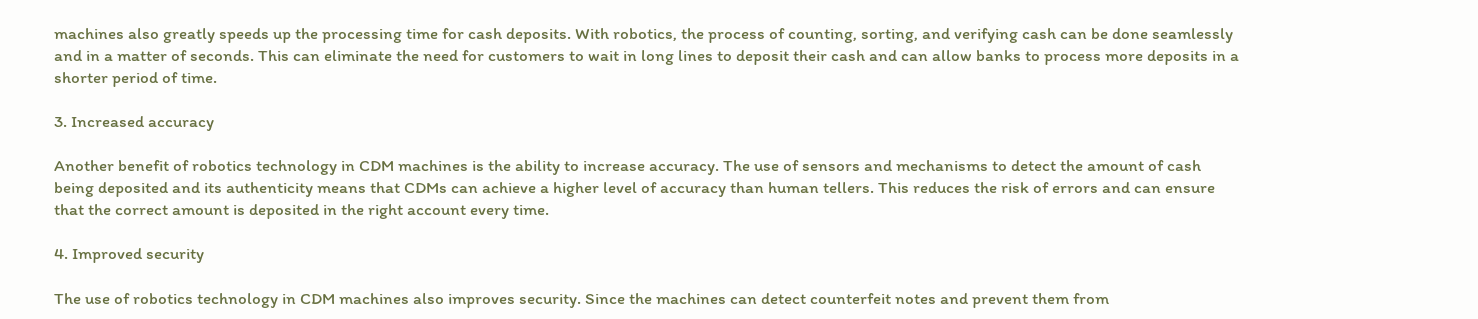machines also greatly speeds up the processing time for cash deposits. With robotics, the process of counting, sorting, and verifying cash can be done seamlessly and in a matter of seconds. This can eliminate the need for customers to wait in long lines to deposit their cash and can allow banks to process more deposits in a shorter period of time.

3. Increased accuracy

Another benefit of robotics technology in CDM machines is the ability to increase accuracy. The use of sensors and mechanisms to detect the amount of cash being deposited and its authenticity means that CDMs can achieve a higher level of accuracy than human tellers. This reduces the risk of errors and can ensure that the correct amount is deposited in the right account every time.

4. Improved security

The use of robotics technology in CDM machines also improves security. Since the machines can detect counterfeit notes and prevent them from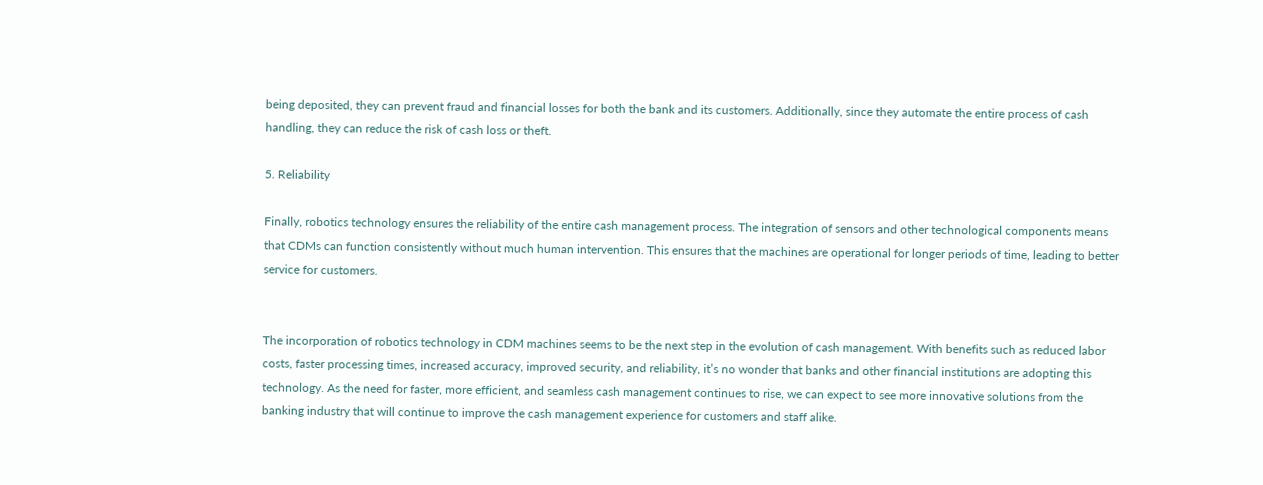being deposited, they can prevent fraud and financial losses for both the bank and its customers. Additionally, since they automate the entire process of cash handling, they can reduce the risk of cash loss or theft.

5. Reliability

Finally, robotics technology ensures the reliability of the entire cash management process. The integration of sensors and other technological components means that CDMs can function consistently without much human intervention. This ensures that the machines are operational for longer periods of time, leading to better service for customers.


The incorporation of robotics technology in CDM machines seems to be the next step in the evolution of cash management. With benefits such as reduced labor costs, faster processing times, increased accuracy, improved security, and reliability, it’s no wonder that banks and other financial institutions are adopting this technology. As the need for faster, more efficient, and seamless cash management continues to rise, we can expect to see more innovative solutions from the banking industry that will continue to improve the cash management experience for customers and staff alike.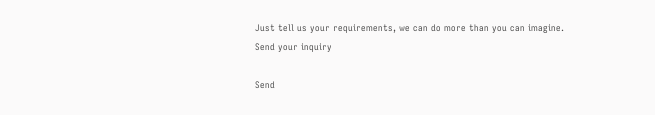Just tell us your requirements, we can do more than you can imagine.
Send your inquiry

Send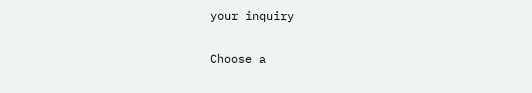your inquiry

Choose a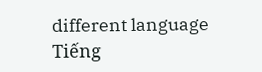different language
Tiếng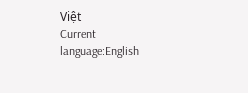Việt
Current language:English